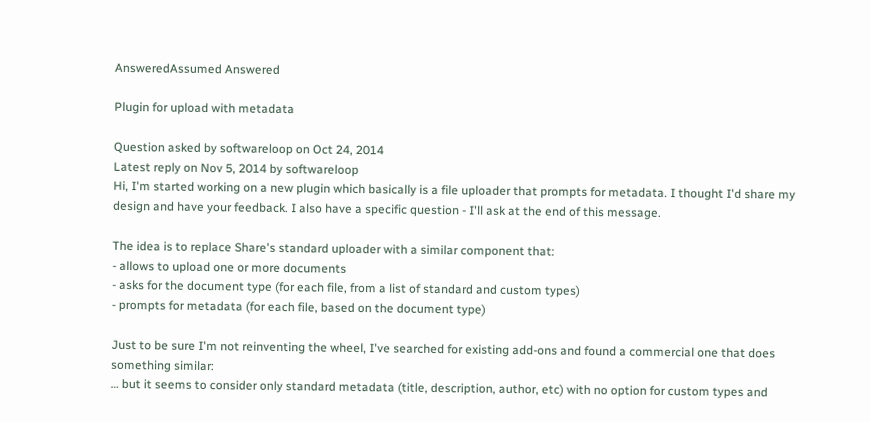AnsweredAssumed Answered

Plugin for upload with metadata

Question asked by softwareloop on Oct 24, 2014
Latest reply on Nov 5, 2014 by softwareloop
Hi, I'm started working on a new plugin which basically is a file uploader that prompts for metadata. I thought I'd share my design and have your feedback. I also have a specific question - I'll ask at the end of this message.

The idea is to replace Share's standard uploader with a similar component that:
- allows to upload one or more documents
- asks for the document type (for each file, from a list of standard and custom types)
- prompts for metadata (for each file, based on the document type)

Just to be sure I'm not reinventing the wheel, I've searched for existing add-ons and found a commercial one that does something similar:
… but it seems to consider only standard metadata (title, description, author, etc) with no option for custom types and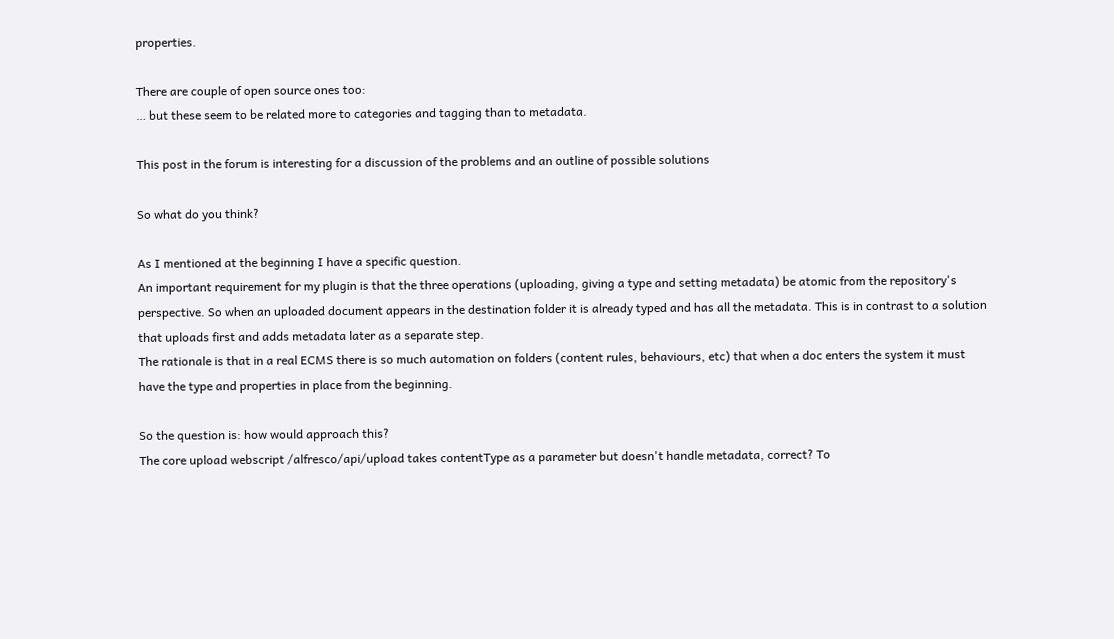properties.

There are couple of open source ones too:
… but these seem to be related more to categories and tagging than to metadata.

This post in the forum is interesting for a discussion of the problems and an outline of possible solutions

So what do you think?

As I mentioned at the beginning I have a specific question.
An important requirement for my plugin is that the three operations (uploading, giving a type and setting metadata) be atomic from the repository's perspective. So when an uploaded document appears in the destination folder it is already typed and has all the metadata. This is in contrast to a solution that uploads first and adds metadata later as a separate step.
The rationale is that in a real ECMS there is so much automation on folders (content rules, behaviours, etc) that when a doc enters the system it must have the type and properties in place from the beginning.

So the question is: how would approach this?
The core upload webscript /alfresco/api/upload takes contentType as a parameter but doesn't handle metadata, correct? To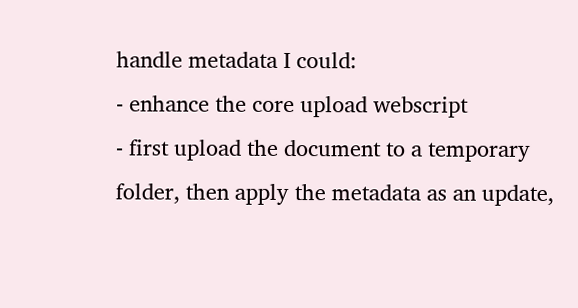handle metadata I could:
- enhance the core upload webscript
- first upload the document to a temporary folder, then apply the metadata as an update,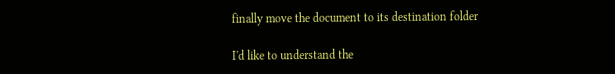finally move the document to its destination folder

I'd like to understand the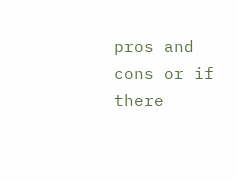pros and cons or if there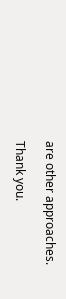are other approaches.

Thank you.